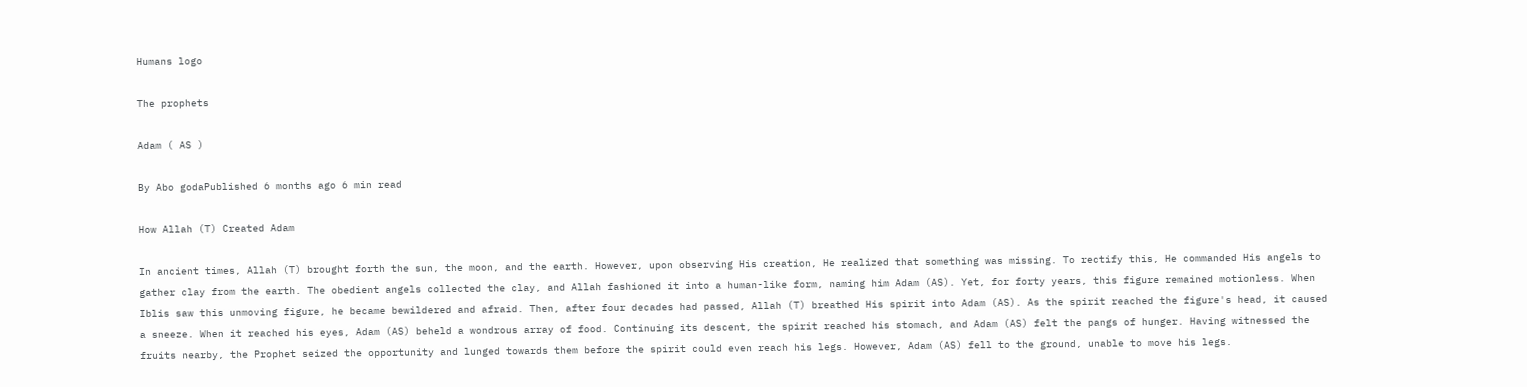Humans logo

The prophets

Adam ( AS )

By Abo godaPublished 6 months ago 6 min read

How Allah (T) Created Adam

In ancient times, Allah (T) brought forth the sun, the moon, and the earth. However, upon observing His creation, He realized that something was missing. To rectify this, He commanded His angels to gather clay from the earth. The obedient angels collected the clay, and Allah fashioned it into a human-like form, naming him Adam (AS). Yet, for forty years, this figure remained motionless. When Iblis saw this unmoving figure, he became bewildered and afraid. Then, after four decades had passed, Allah (T) breathed His spirit into Adam (AS). As the spirit reached the figure's head, it caused a sneeze. When it reached his eyes, Adam (AS) beheld a wondrous array of food. Continuing its descent, the spirit reached his stomach, and Adam (AS) felt the pangs of hunger. Having witnessed the fruits nearby, the Prophet seized the opportunity and lunged towards them before the spirit could even reach his legs. However, Adam (AS) fell to the ground, unable to move his legs.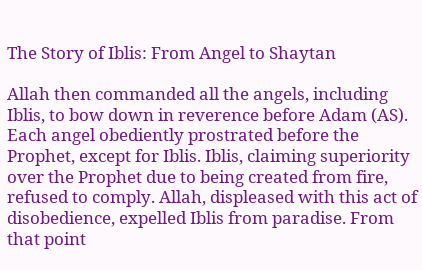The Story of Iblis: From Angel to Shaytan

Allah then commanded all the angels, including Iblis, to bow down in reverence before Adam (AS). Each angel obediently prostrated before the Prophet, except for Iblis. Iblis, claiming superiority over the Prophet due to being created from fire, refused to comply. Allah, displeased with this act of disobedience, expelled Iblis from paradise. From that point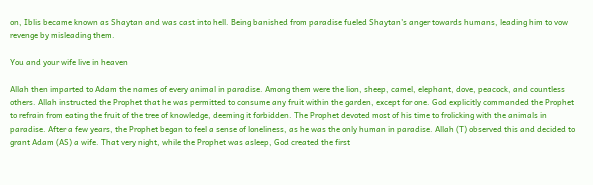on, Iblis became known as Shaytan and was cast into hell. Being banished from paradise fueled Shaytan's anger towards humans, leading him to vow revenge by misleading them.

You and your wife live in heaven

Allah then imparted to Adam the names of every animal in paradise. Among them were the lion, sheep, camel, elephant, dove, peacock, and countless others. Allah instructed the Prophet that he was permitted to consume any fruit within the garden, except for one. God explicitly commanded the Prophet to refrain from eating the fruit of the tree of knowledge, deeming it forbidden. The Prophet devoted most of his time to frolicking with the animals in paradise. After a few years, the Prophet began to feel a sense of loneliness, as he was the only human in paradise. Allah (T) observed this and decided to grant Adam (AS) a wife. That very night, while the Prophet was asleep, God created the first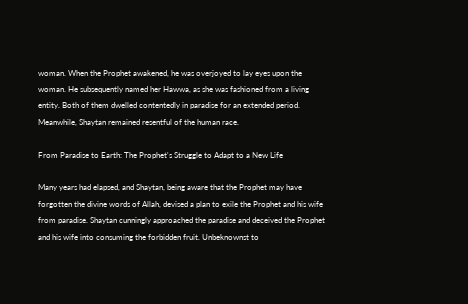woman. When the Prophet awakened, he was overjoyed to lay eyes upon the woman. He subsequently named her Hawwa, as she was fashioned from a living entity. Both of them dwelled contentedly in paradise for an extended period. Meanwhile, Shaytan remained resentful of the human race.

From Paradise to Earth: The Prophet's Struggle to Adapt to a New Life

Many years had elapsed, and Shaytan, being aware that the Prophet may have forgotten the divine words of Allah, devised a plan to exile the Prophet and his wife from paradise. Shaytan cunningly approached the paradise and deceived the Prophet and his wife into consuming the forbidden fruit. Unbeknownst to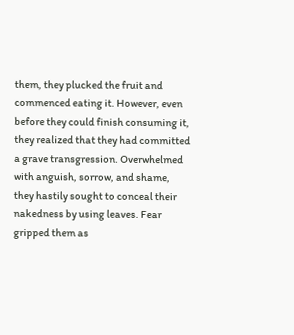them, they plucked the fruit and commenced eating it. However, even before they could finish consuming it, they realized that they had committed a grave transgression. Overwhelmed with anguish, sorrow, and shame, they hastily sought to conceal their nakedness by using leaves. Fear gripped them as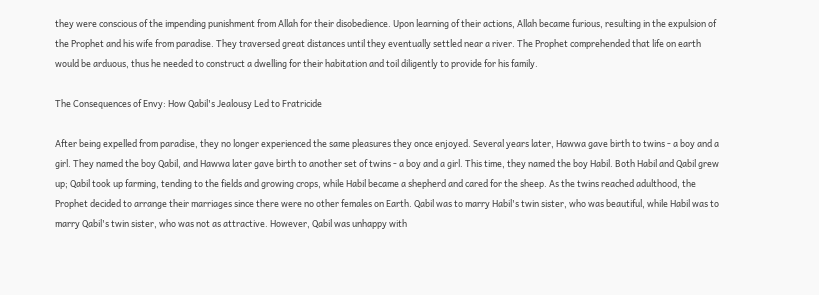they were conscious of the impending punishment from Allah for their disobedience. Upon learning of their actions, Allah became furious, resulting in the expulsion of the Prophet and his wife from paradise. They traversed great distances until they eventually settled near a river. The Prophet comprehended that life on earth would be arduous, thus he needed to construct a dwelling for their habitation and toil diligently to provide for his family.

The Consequences of Envy: How Qabil's Jealousy Led to Fratricide

After being expelled from paradise, they no longer experienced the same pleasures they once enjoyed. Several years later, Hawwa gave birth to twins - a boy and a girl. They named the boy Qabil, and Hawwa later gave birth to another set of twins - a boy and a girl. This time, they named the boy Habil. Both Habil and Qabil grew up; Qabil took up farming, tending to the fields and growing crops, while Habil became a shepherd and cared for the sheep. As the twins reached adulthood, the Prophet decided to arrange their marriages since there were no other females on Earth. Qabil was to marry Habil's twin sister, who was beautiful, while Habil was to marry Qabil's twin sister, who was not as attractive. However, Qabil was unhappy with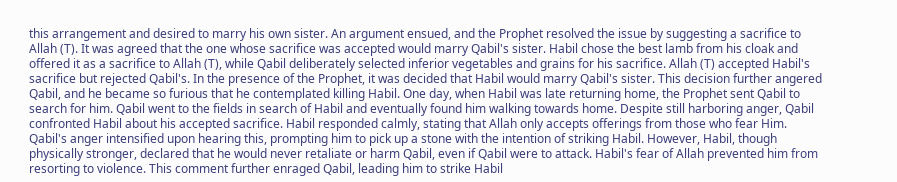this arrangement and desired to marry his own sister. An argument ensued, and the Prophet resolved the issue by suggesting a sacrifice to Allah (T). It was agreed that the one whose sacrifice was accepted would marry Qabil's sister. Habil chose the best lamb from his cloak and offered it as a sacrifice to Allah (T), while Qabil deliberately selected inferior vegetables and grains for his sacrifice. Allah (T) accepted Habil's sacrifice but rejected Qabil's. In the presence of the Prophet, it was decided that Habil would marry Qabil's sister. This decision further angered Qabil, and he became so furious that he contemplated killing Habil. One day, when Habil was late returning home, the Prophet sent Qabil to search for him. Qabil went to the fields in search of Habil and eventually found him walking towards home. Despite still harboring anger, Qabil confronted Habil about his accepted sacrifice. Habil responded calmly, stating that Allah only accepts offerings from those who fear Him. Qabil's anger intensified upon hearing this, prompting him to pick up a stone with the intention of striking Habil. However, Habil, though physically stronger, declared that he would never retaliate or harm Qabil, even if Qabil were to attack. Habil's fear of Allah prevented him from resorting to violence. This comment further enraged Qabil, leading him to strike Habil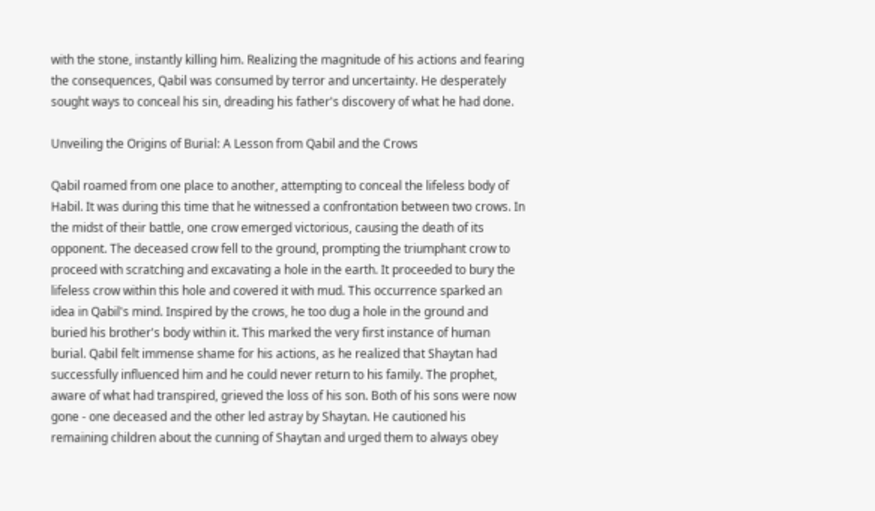with the stone, instantly killing him. Realizing the magnitude of his actions and fearing the consequences, Qabil was consumed by terror and uncertainty. He desperately sought ways to conceal his sin, dreading his father's discovery of what he had done.

Unveiling the Origins of Burial: A Lesson from Qabil and the Crows

Qabil roamed from one place to another, attempting to conceal the lifeless body of Habil. It was during this time that he witnessed a confrontation between two crows. In the midst of their battle, one crow emerged victorious, causing the death of its opponent. The deceased crow fell to the ground, prompting the triumphant crow to proceed with scratching and excavating a hole in the earth. It proceeded to bury the lifeless crow within this hole and covered it with mud. This occurrence sparked an idea in Qabil's mind. Inspired by the crows, he too dug a hole in the ground and buried his brother's body within it. This marked the very first instance of human burial. Qabil felt immense shame for his actions, as he realized that Shaytan had successfully influenced him and he could never return to his family. The prophet, aware of what had transpired, grieved the loss of his son. Both of his sons were now gone - one deceased and the other led astray by Shaytan. He cautioned his remaining children about the cunning of Shaytan and urged them to always obey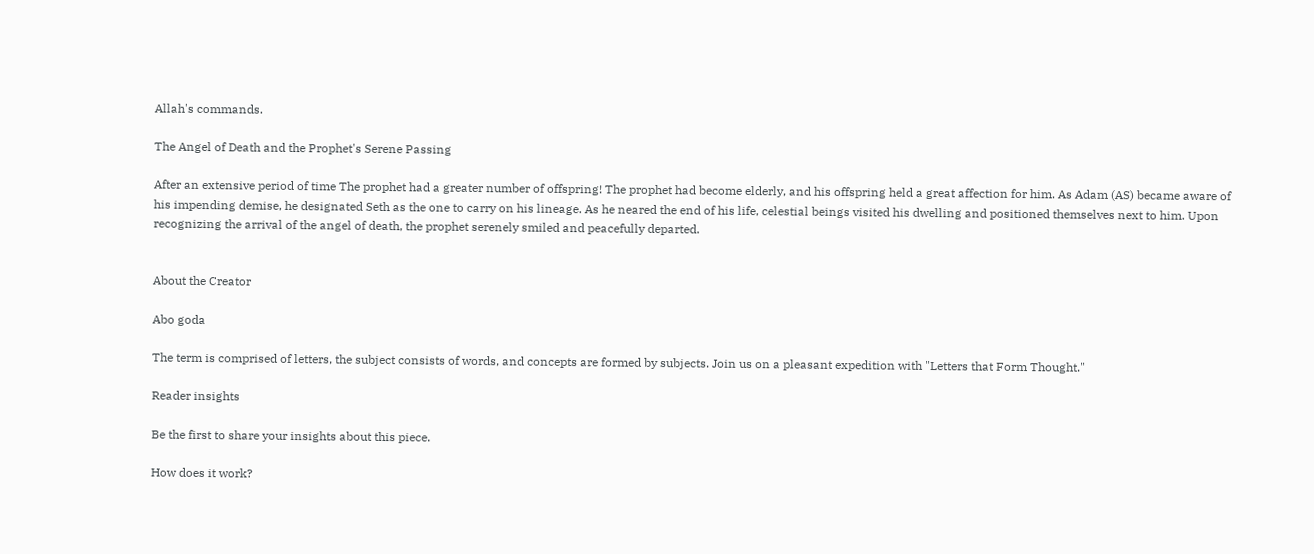Allah's commands.

The Angel of Death and the Prophet's Serene Passing

After an extensive period of time The prophet had a greater number of offspring! The prophet had become elderly, and his offspring held a great affection for him. As Adam (AS) became aware of his impending demise, he designated Seth as the one to carry on his lineage. As he neared the end of his life, celestial beings visited his dwelling and positioned themselves next to him. Upon recognizing the arrival of the angel of death, the prophet serenely smiled and peacefully departed.


About the Creator

Abo goda

The term is comprised of letters, the subject consists of words, and concepts are formed by subjects. Join us on a pleasant expedition with "Letters that Form Thought."

Reader insights

Be the first to share your insights about this piece.

How does it work?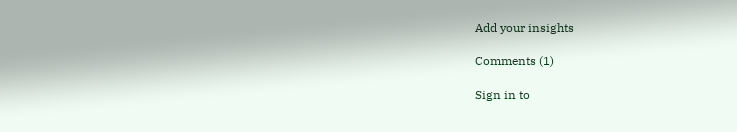Add your insights

Comments (1)

Sign in to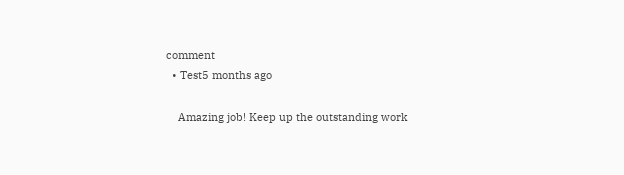comment
  • Test5 months ago

    Amazing job! Keep up the outstanding work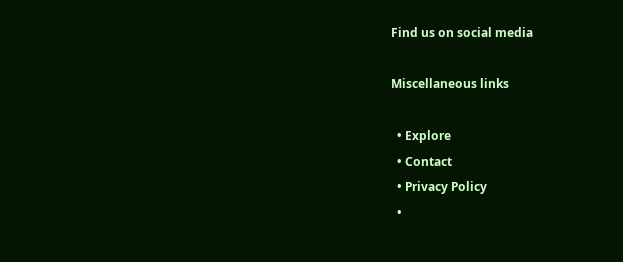Find us on social media

Miscellaneous links

  • Explore
  • Contact
  • Privacy Policy
  •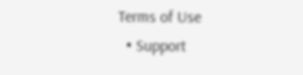Terms of Use
  • Support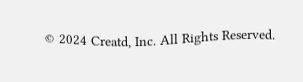© 2024 Creatd, Inc. All Rights Reserved.